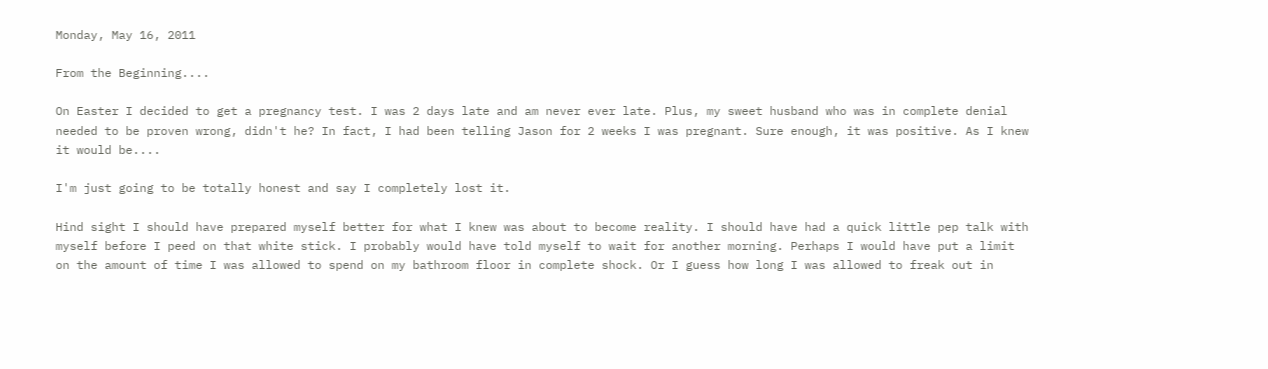Monday, May 16, 2011

From the Beginning....

On Easter I decided to get a pregnancy test. I was 2 days late and am never ever late. Plus, my sweet husband who was in complete denial needed to be proven wrong, didn't he? In fact, I had been telling Jason for 2 weeks I was pregnant. Sure enough, it was positive. As I knew it would be....

I'm just going to be totally honest and say I completely lost it.

Hind sight I should have prepared myself better for what I knew was about to become reality. I should have had a quick little pep talk with myself before I peed on that white stick. I probably would have told myself to wait for another morning. Perhaps I would have put a limit on the amount of time I was allowed to spend on my bathroom floor in complete shock. Or I guess how long I was allowed to freak out in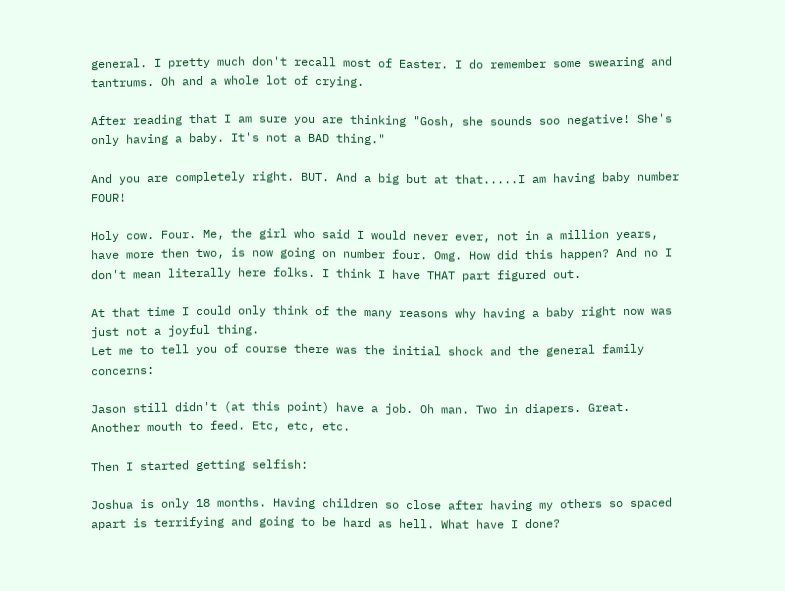general. I pretty much don't recall most of Easter. I do remember some swearing and tantrums. Oh and a whole lot of crying.

After reading that I am sure you are thinking "Gosh, she sounds soo negative! She's only having a baby. It's not a BAD thing."

And you are completely right. BUT. And a big but at that.....I am having baby number FOUR!

Holy cow. Four. Me, the girl who said I would never ever, not in a million years, have more then two, is now going on number four. Omg. How did this happen? And no I don't mean literally here folks. I think I have THAT part figured out.

At that time I could only think of the many reasons why having a baby right now was just not a joyful thing.
Let me to tell you of course there was the initial shock and the general family concerns:

Jason still didn't (at this point) have a job. Oh man. Two in diapers. Great.
Another mouth to feed. Etc, etc, etc.

Then I started getting selfish:

Joshua is only 18 months. Having children so close after having my others so spaced apart is terrifying and going to be hard as hell. What have I done?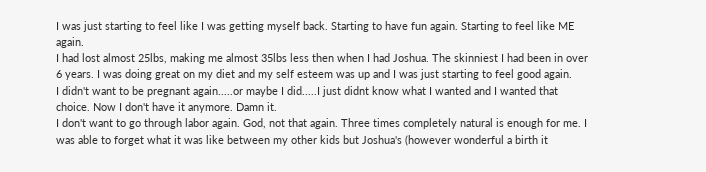I was just starting to feel like I was getting myself back. Starting to have fun again. Starting to feel like ME again.
I had lost almost 25lbs, making me almost 35lbs less then when I had Joshua. The skinniest I had been in over 6 years. I was doing great on my diet and my self esteem was up and I was just starting to feel good again.
I didn't want to be pregnant again.....or maybe I did.....I just didnt know what I wanted and I wanted that choice. Now I don't have it anymore. Damn it.
I don't want to go through labor again. God, not that again. Three times completely natural is enough for me. I was able to forget what it was like between my other kids but Joshua's (however wonderful a birth it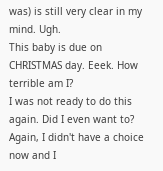was) is still very clear in my mind. Ugh.
This baby is due on CHRISTMAS day. Eeek. How terrible am I?
I was not ready to do this again. Did I even want to? Again, I didn't have a choice now and I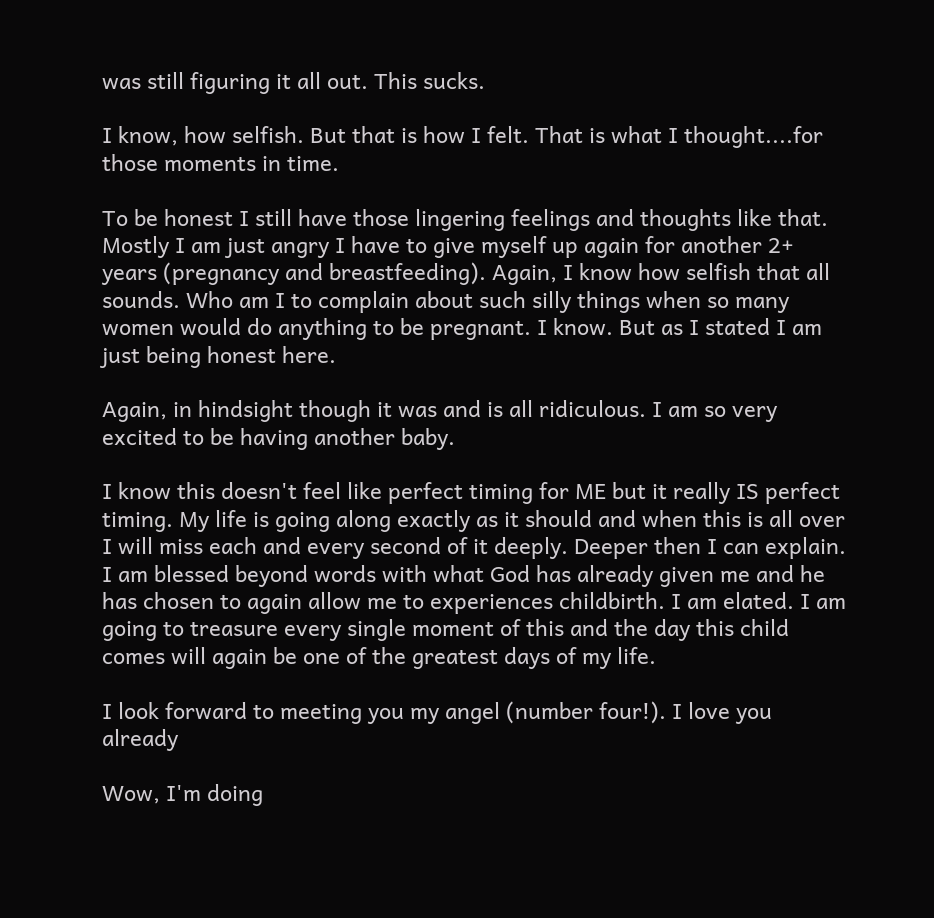was still figuring it all out. This sucks.

I know, how selfish. But that is how I felt. That is what I thought....for those moments in time.

To be honest I still have those lingering feelings and thoughts like that. Mostly I am just angry I have to give myself up again for another 2+ years (pregnancy and breastfeeding). Again, I know how selfish that all sounds. Who am I to complain about such silly things when so many women would do anything to be pregnant. I know. But as I stated I am just being honest here.

Again, in hindsight though it was and is all ridiculous. I am so very excited to be having another baby.

I know this doesn't feel like perfect timing for ME but it really IS perfect timing. My life is going along exactly as it should and when this is all over I will miss each and every second of it deeply. Deeper then I can explain. I am blessed beyond words with what God has already given me and he has chosen to again allow me to experiences childbirth. I am elated. I am going to treasure every single moment of this and the day this child comes will again be one of the greatest days of my life.

I look forward to meeting you my angel (number four!). I love you already

Wow, I'm doing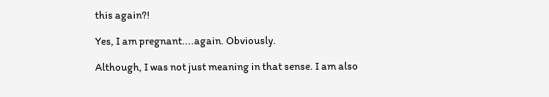this again?!

Yes, I am pregnant....again. Obviously.

Although, I was not just meaning in that sense. I am also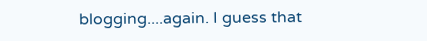blogging....again. I guess that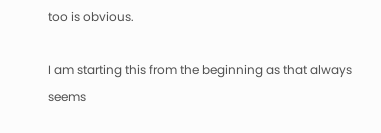too is obvious.

I am starting this from the beginning as that always seems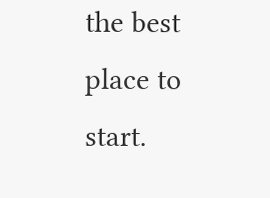the best place to start.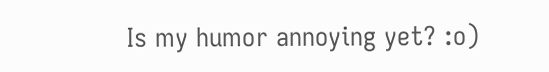Is my humor annoying yet? :o)